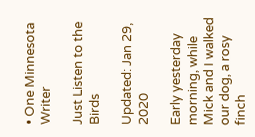• One Minnesota Writer

Just Listen to the Birds

Updated: Jan 29, 2020

Early yesterday morning, while Mick and I walked our dog, a rosy finch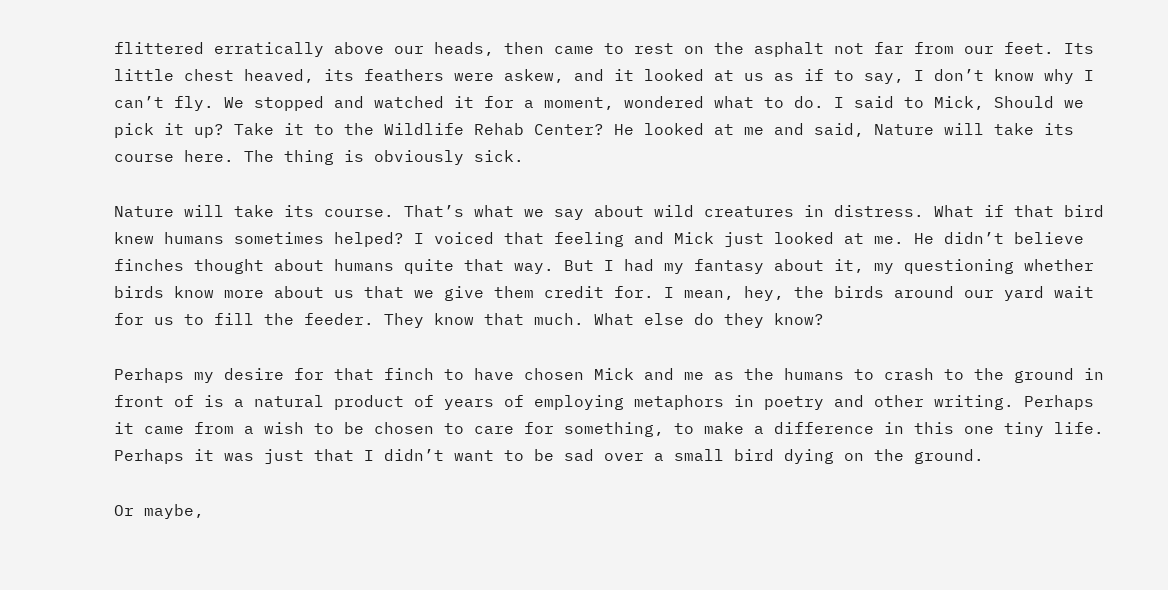flittered erratically above our heads, then came to rest on the asphalt not far from our feet. Its little chest heaved, its feathers were askew, and it looked at us as if to say, I don’t know why I can’t fly. We stopped and watched it for a moment, wondered what to do. I said to Mick, Should we pick it up? Take it to the Wildlife Rehab Center? He looked at me and said, Nature will take its course here. The thing is obviously sick.

Nature will take its course. That’s what we say about wild creatures in distress. What if that bird knew humans sometimes helped? I voiced that feeling and Mick just looked at me. He didn’t believe finches thought about humans quite that way. But I had my fantasy about it, my questioning whether birds know more about us that we give them credit for. I mean, hey, the birds around our yard wait for us to fill the feeder. They know that much. What else do they know?

Perhaps my desire for that finch to have chosen Mick and me as the humans to crash to the ground in front of is a natural product of years of employing metaphors in poetry and other writing. Perhaps it came from a wish to be chosen to care for something, to make a difference in this one tiny life. Perhaps it was just that I didn’t want to be sad over a small bird dying on the ground.

Or maybe,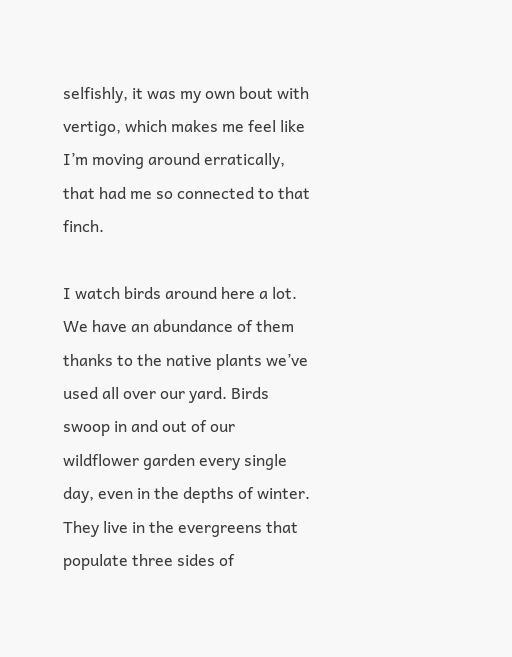selfishly, it was my own bout with vertigo, which makes me feel like I’m moving around erratically, that had me so connected to that finch.

I watch birds around here a lot. We have an abundance of them thanks to the native plants we’ve used all over our yard. Birds swoop in and out of our wildflower garden every single day, even in the depths of winter. They live in the evergreens that populate three sides of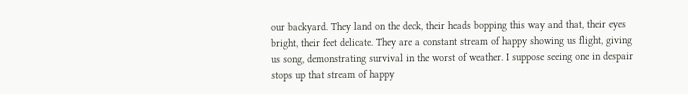our backyard. They land on the deck, their heads bopping this way and that, their eyes bright, their feet delicate. They are a constant stream of happy showing us flight, giving us song, demonstrating survival in the worst of weather. I suppose seeing one in despair stops up that stream of happy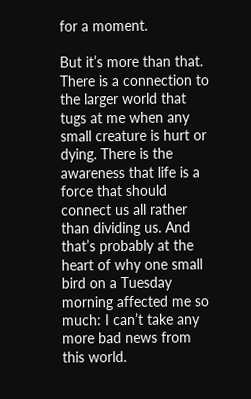for a moment.

But it’s more than that. There is a connection to the larger world that tugs at me when any small creature is hurt or dying. There is the awareness that life is a force that should connect us all rather than dividing us. And that’s probably at the heart of why one small bird on a Tuesday morning affected me so much: I can’t take any more bad news from this world.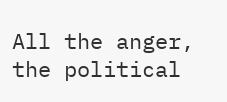All the anger, the political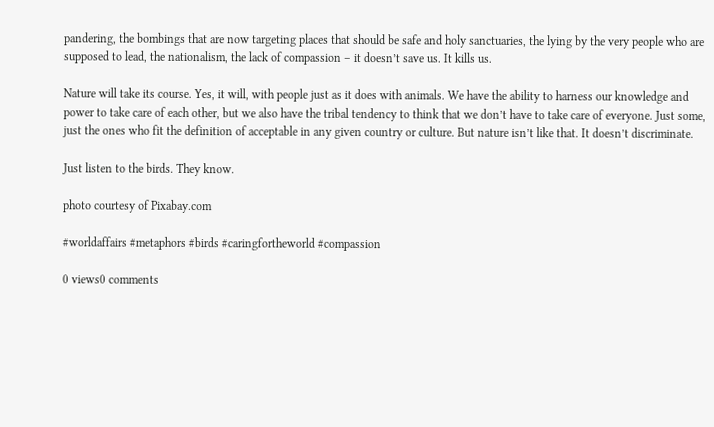pandering, the bombings that are now targeting places that should be safe and holy sanctuaries, the lying by the very people who are supposed to lead, the nationalism, the lack of compassion – it doesn’t save us. It kills us.

Nature will take its course. Yes, it will, with people just as it does with animals. We have the ability to harness our knowledge and power to take care of each other, but we also have the tribal tendency to think that we don’t have to take care of everyone. Just some, just the ones who fit the definition of acceptable in any given country or culture. But nature isn’t like that. It doesn’t discriminate.

Just listen to the birds. They know.

photo courtesy of Pixabay.com

#worldaffairs #metaphors #birds #caringfortheworld #compassion

0 views0 comments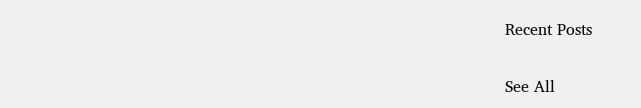Recent Posts

See All